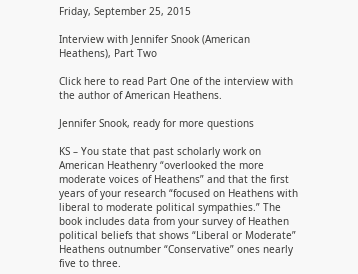Friday, September 25, 2015

Interview with Jennifer Snook (American Heathens), Part Two

Click here to read Part One of the interview with the author of American Heathens.

Jennifer Snook, ready for more questions

KS – You state that past scholarly work on American Heathenry “overlooked the more moderate voices of Heathens” and that the first years of your research “focused on Heathens with liberal to moderate political sympathies.” The book includes data from your survey of Heathen political beliefs that shows “Liberal or Moderate” Heathens outnumber “Conservative” ones nearly five to three.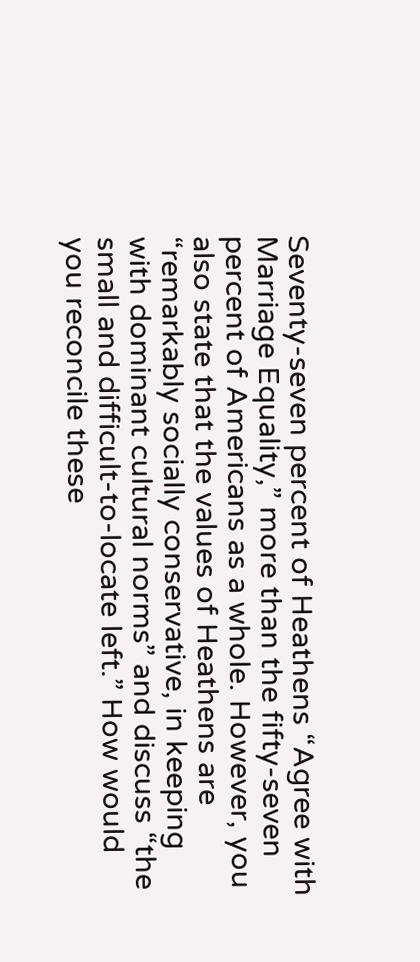Seventy-seven percent of Heathens “Agree with Marriage Equality,” more than the fifty-seven percent of Americans as a whole. However, you also state that the values of Heathens are “remarkably socially conservative, in keeping with dominant cultural norms” and discuss “the small and difficult-to-locate left.” How would you reconcile these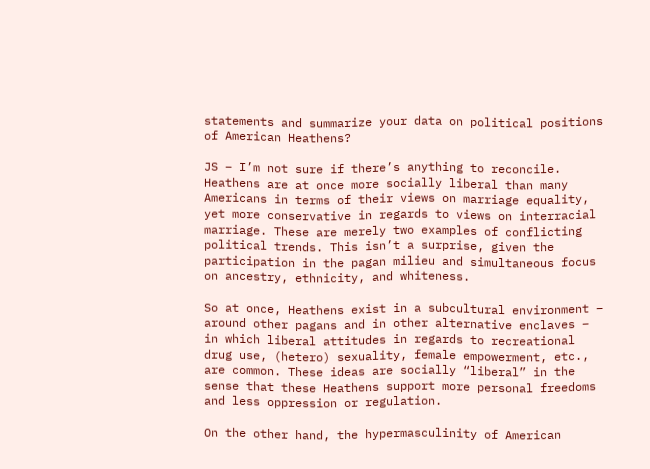statements and summarize your data on political positions of American Heathens?

JS – I’m not sure if there’s anything to reconcile. Heathens are at once more socially liberal than many Americans in terms of their views on marriage equality, yet more conservative in regards to views on interracial marriage. These are merely two examples of conflicting political trends. This isn’t a surprise, given the participation in the pagan milieu and simultaneous focus on ancestry, ethnicity, and whiteness.

So at once, Heathens exist in a subcultural environment – around other pagans and in other alternative enclaves – in which liberal attitudes in regards to recreational drug use, (hetero) sexuality, female empowerment, etc., are common. These ideas are socially “liberal” in the sense that these Heathens support more personal freedoms and less oppression or regulation.

On the other hand, the hypermasculinity of American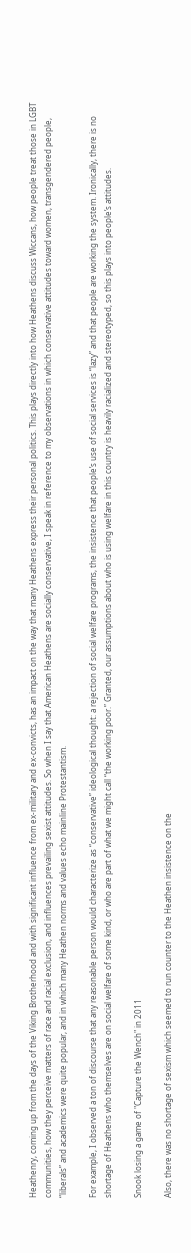Heathenry, coming up from the days of the Viking Brotherhood and with significant influence from ex-military and ex-convicts, has an impact on the way that many Heathens express their personal politics. This plays directly into how Heathens discuss Wiccans, how people treat those in LGBT communities, how they perceive matters of race and racial exclusion, and influences prevailing sexist attitudes. So when I say that American Heathens are socially conservative, I speak in reference to my observations in which conservative attitudes toward women, transgendered people, “liberals” and academics were quite popular, and in which many Heathen norms and values echo mainline Protestantism.

For example, I observed a ton of discourse that any reasonable person would characterize as “conservative” ideological thought: a rejection of social welfare programs, the insistence that people’s use of social services is “lazy” and that people are working the system. Ironically, there is no shortage of Heathens who themselves are on social welfare of some kind, or who are part of what we might call “the working poor.” Granted, our assumptions about who is using welfare in this country is heavily racialized and stereotyped, so this plays into people’s attitudes.

Snook losing a game of "Capture the Wench" in 2011

Also, there was no shortage of sexism which seemed to run counter to the Heathen insistence on the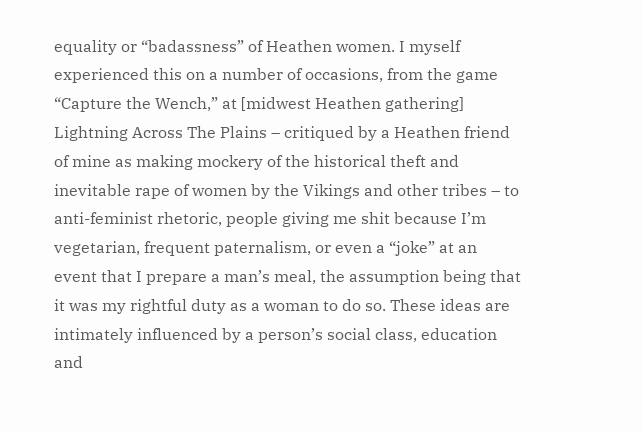equality or “badassness” of Heathen women. I myself experienced this on a number of occasions, from the game “Capture the Wench,” at [midwest Heathen gathering] Lightning Across The Plains – critiqued by a Heathen friend of mine as making mockery of the historical theft and inevitable rape of women by the Vikings and other tribes – to anti-feminist rhetoric, people giving me shit because I’m vegetarian, frequent paternalism, or even a “joke” at an event that I prepare a man’s meal, the assumption being that it was my rightful duty as a woman to do so. These ideas are intimately influenced by a person’s social class, education and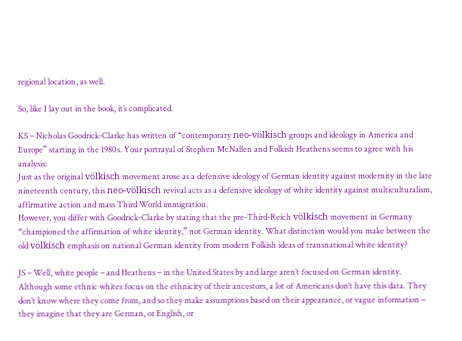regional location, as well.

So, like I lay out in the book, it’s complicated.

KS – Nicholas Goodrick-Clarke has written of “contemporary neo-völkisch groups and ideology in America and Europe” starting in the 1980s. Your portrayal of Stephen McNallen and Folkish Heathens seems to agree with his analysis:
Just as the original völkisch movement arose as a defensive ideology of German identity against modernity in the late nineteenth century, this neo-völkisch revival acts as a defensive ideology of white identity against multiculturalism, affirmative action and mass Third World immigration.
However, you differ with Goodrick-Clarke by stating that the pre-Third-Reich völkisch movement in Germany “championed the affirmation of white identity,” not German identity. What distinction would you make between the old völkisch emphasis on national German identity from modern Folkish ideas of transnational white identity?

JS – Well, white people – and Heathens – in the United States by and large aren’t focused on German identity. Although some ethnic whites focus on the ethnicity of their ancestors, a lot of Americans don’t have this data. They don’t know where they come from, and so they make assumptions based on their appearance, or vague information – they imagine that they are German, or English, or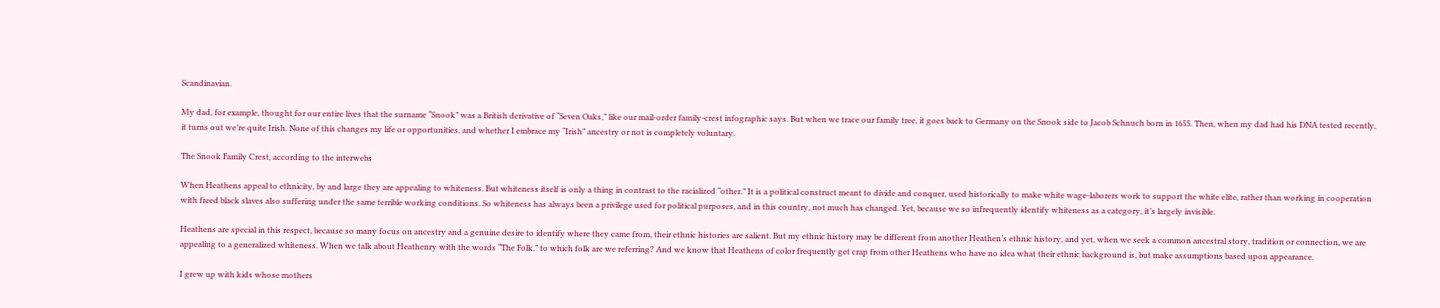Scandinavian.

My dad, for example, thought for our entire lives that the surname “Snook” was a British derivative of “Seven Oaks,” like our mail-order family-crest infographic says. But when we trace our family tree, it goes back to Germany on the Snook side to Jacob Schnuch born in 1655. Then, when my dad had his DNA tested recently, it turns out we’re quite Irish. None of this changes my life or opportunities, and whether I embrace my “Irish” ancestry or not is completely voluntary.

The Snook Family Crest, according to the interwebs

When Heathens appeal to ethnicity, by and large they are appealing to whiteness. But whiteness itself is only a thing in contrast to the racialized “other.” It is a political construct meant to divide and conquer, used historically to make white wage-laborers work to support the white elite, rather than working in cooperation with freed black slaves also suffering under the same terrible working conditions. So whiteness has always been a privilege used for political purposes, and in this country, not much has changed. Yet, because we so infrequently identify whiteness as a category, it’s largely invisible.

Heathens are special in this respect, because so many focus on ancestry and a genuine desire to identify where they came from, their ethnic histories are salient. But my ethnic history may be different from another Heathen’s ethnic history, and yet, when we seek a common ancestral story, tradition or connection, we are appealing to a generalized whiteness. When we talk about Heathenry with the words “The Folk,” to which folk are we referring? And we know that Heathens of color frequently get crap from other Heathens who have no idea what their ethnic background is, but make assumptions based upon appearance.

I grew up with kids whose mothers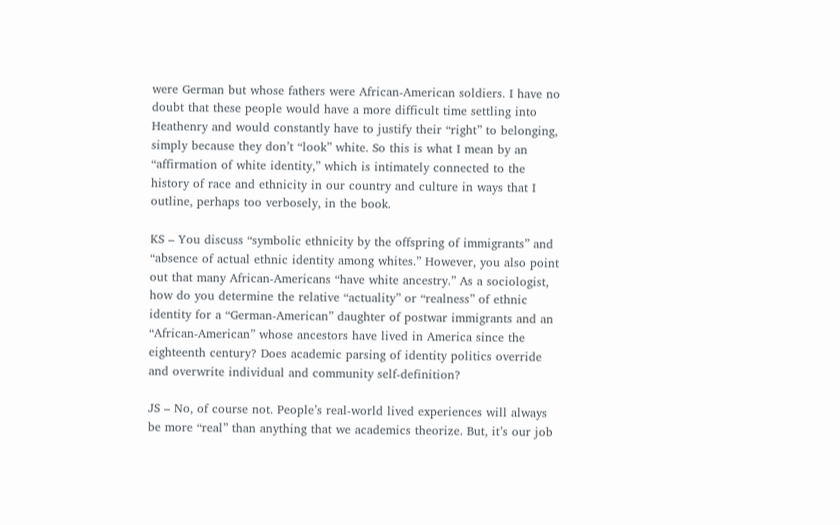were German but whose fathers were African-American soldiers. I have no doubt that these people would have a more difficult time settling into Heathenry and would constantly have to justify their “right” to belonging, simply because they don’t “look” white. So this is what I mean by an “affirmation of white identity,” which is intimately connected to the history of race and ethnicity in our country and culture in ways that I outline, perhaps too verbosely, in the book.

KS – You discuss “symbolic ethnicity by the offspring of immigrants” and “absence of actual ethnic identity among whites.” However, you also point out that many African-Americans “have white ancestry.” As a sociologist, how do you determine the relative “actuality” or “realness” of ethnic identity for a “German-American” daughter of postwar immigrants and an “African-American” whose ancestors have lived in America since the eighteenth century? Does academic parsing of identity politics override and overwrite individual and community self-definition?

JS – No, of course not. People’s real-world lived experiences will always be more “real” than anything that we academics theorize. But, it’s our job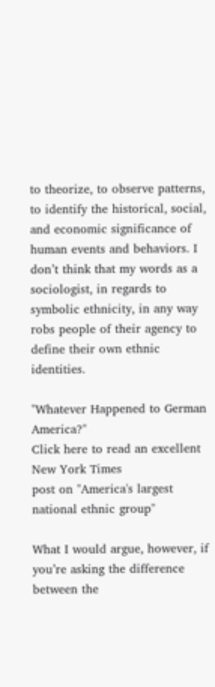to theorize, to observe patterns, to identify the historical, social, and economic significance of human events and behaviors. I don’t think that my words as a sociologist, in regards to symbolic ethnicity, in any way robs people of their agency to define their own ethnic identities.

"Whatever Happened to German America?"
Click here to read an excellent New York Times
post on "America's largest national ethnic group"

What I would argue, however, if you’re asking the difference between the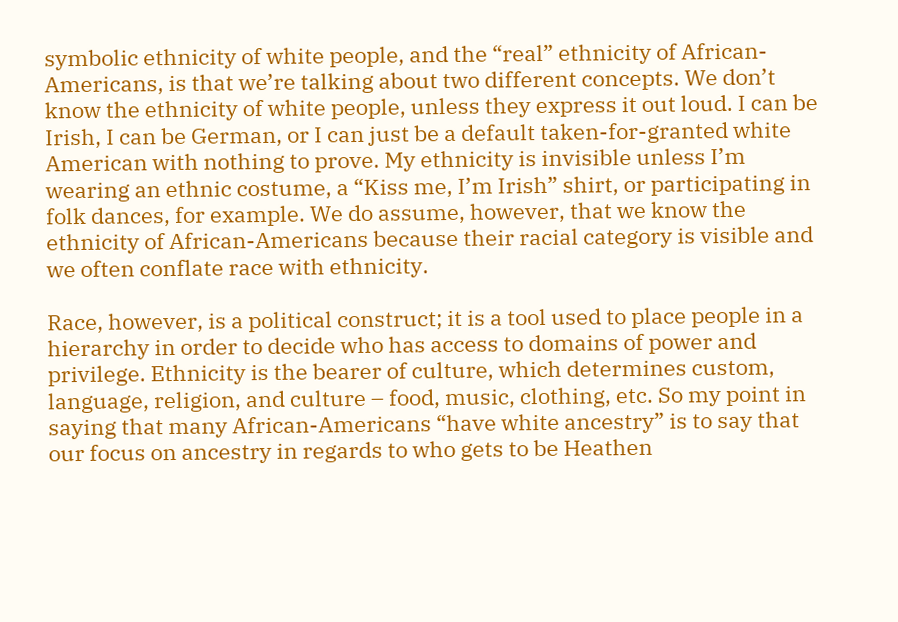symbolic ethnicity of white people, and the “real” ethnicity of African-Americans, is that we’re talking about two different concepts. We don’t know the ethnicity of white people, unless they express it out loud. I can be Irish, I can be German, or I can just be a default taken-for-granted white American with nothing to prove. My ethnicity is invisible unless I’m wearing an ethnic costume, a “Kiss me, I’m Irish” shirt, or participating in folk dances, for example. We do assume, however, that we know the ethnicity of African-Americans because their racial category is visible and we often conflate race with ethnicity.

Race, however, is a political construct; it is a tool used to place people in a hierarchy in order to decide who has access to domains of power and privilege. Ethnicity is the bearer of culture, which determines custom, language, religion, and culture – food, music, clothing, etc. So my point in saying that many African-Americans “have white ancestry” is to say that our focus on ancestry in regards to who gets to be Heathen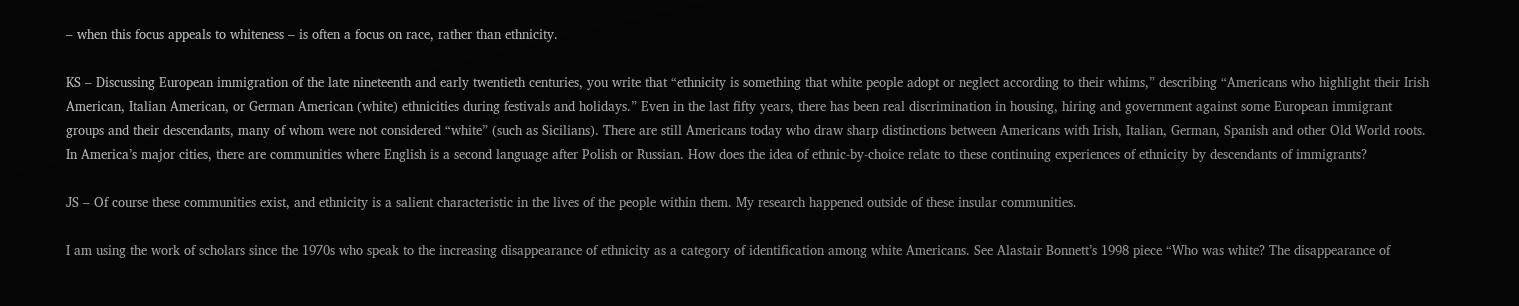– when this focus appeals to whiteness – is often a focus on race, rather than ethnicity.

KS – Discussing European immigration of the late nineteenth and early twentieth centuries, you write that “ethnicity is something that white people adopt or neglect according to their whims,” describing “Americans who highlight their Irish American, Italian American, or German American (white) ethnicities during festivals and holidays.” Even in the last fifty years, there has been real discrimination in housing, hiring and government against some European immigrant groups and their descendants, many of whom were not considered “white” (such as Sicilians). There are still Americans today who draw sharp distinctions between Americans with Irish, Italian, German, Spanish and other Old World roots. In America’s major cities, there are communities where English is a second language after Polish or Russian. How does the idea of ethnic-by-choice relate to these continuing experiences of ethnicity by descendants of immigrants?

JS – Of course these communities exist, and ethnicity is a salient characteristic in the lives of the people within them. My research happened outside of these insular communities.

I am using the work of scholars since the 1970s who speak to the increasing disappearance of ethnicity as a category of identification among white Americans. See Alastair Bonnett’s 1998 piece “Who was white? The disappearance of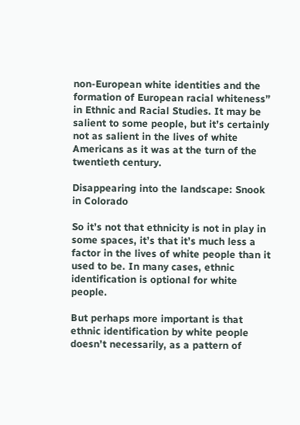non-European white identities and the formation of European racial whiteness” in Ethnic and Racial Studies. It may be salient to some people, but it’s certainly not as salient in the lives of white Americans as it was at the turn of the twentieth century.

Disappearing into the landscape: Snook in Colorado

So it’s not that ethnicity is not in play in some spaces, it’s that it’s much less a factor in the lives of white people than it used to be. In many cases, ethnic identification is optional for white people.

But perhaps more important is that ethnic identification by white people doesn’t necessarily, as a pattern of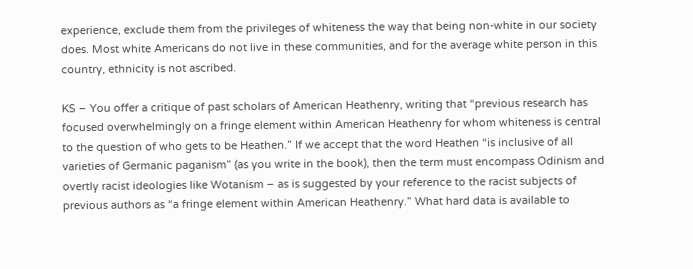experience, exclude them from the privileges of whiteness the way that being non-white in our society does. Most white Americans do not live in these communities, and for the average white person in this country, ethnicity is not ascribed.

KS – You offer a critique of past scholars of American Heathenry, writing that “previous research has focused overwhelmingly on a fringe element within American Heathenry for whom whiteness is central to the question of who gets to be Heathen.” If we accept that the word Heathen “is inclusive of all varieties of Germanic paganism” (as you write in the book), then the term must encompass Odinism and overtly racist ideologies like Wotanism – as is suggested by your reference to the racist subjects of previous authors as “a fringe element within American Heathenry.” What hard data is available to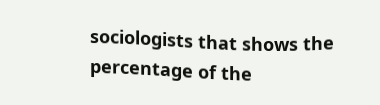sociologists that shows the percentage of the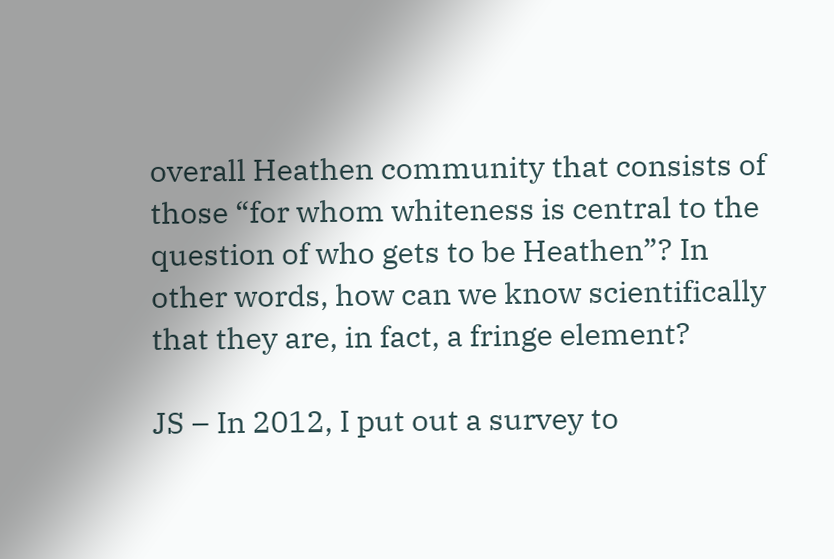overall Heathen community that consists of those “for whom whiteness is central to the question of who gets to be Heathen”? In other words, how can we know scientifically that they are, in fact, a fringe element?

JS – In 2012, I put out a survey to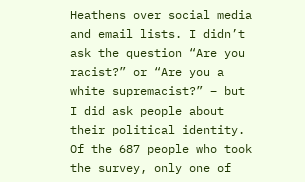Heathens over social media and email lists. I didn’t ask the question “Are you racist?” or “Are you a white supremacist?” – but I did ask people about their political identity. Of the 687 people who took the survey, only one of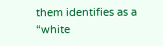them identifies as a “white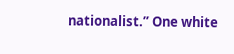nationalist.” One white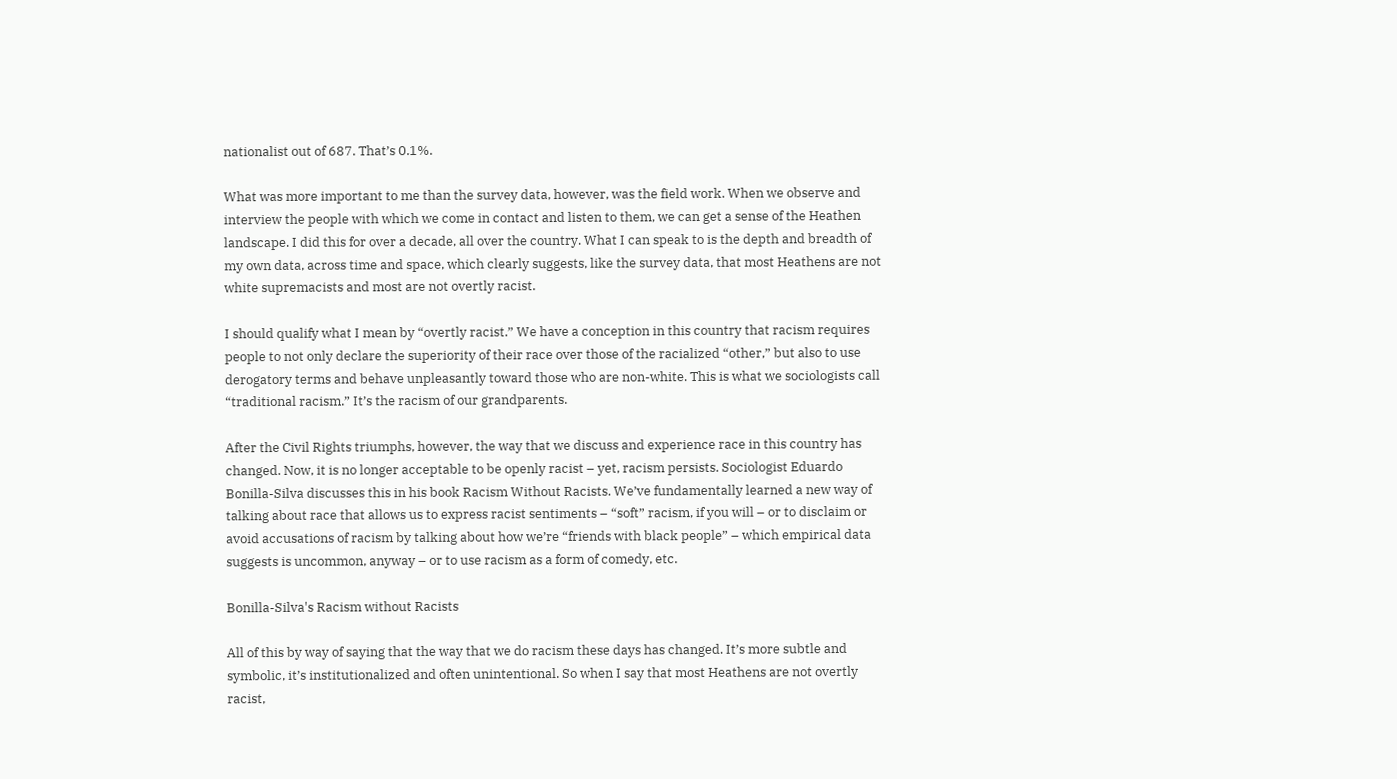nationalist out of 687. That’s 0.1%.

What was more important to me than the survey data, however, was the field work. When we observe and interview the people with which we come in contact and listen to them, we can get a sense of the Heathen landscape. I did this for over a decade, all over the country. What I can speak to is the depth and breadth of my own data, across time and space, which clearly suggests, like the survey data, that most Heathens are not white supremacists and most are not overtly racist.

I should qualify what I mean by “overtly racist.” We have a conception in this country that racism requires people to not only declare the superiority of their race over those of the racialized “other,” but also to use derogatory terms and behave unpleasantly toward those who are non-white. This is what we sociologists call “traditional racism.” It’s the racism of our grandparents.

After the Civil Rights triumphs, however, the way that we discuss and experience race in this country has changed. Now, it is no longer acceptable to be openly racist – yet, racism persists. Sociologist Eduardo Bonilla-Silva discusses this in his book Racism Without Racists. We’ve fundamentally learned a new way of talking about race that allows us to express racist sentiments – “soft” racism, if you will – or to disclaim or avoid accusations of racism by talking about how we’re “friends with black people” – which empirical data suggests is uncommon, anyway – or to use racism as a form of comedy, etc.

Bonilla-Silva's Racism without Racists

All of this by way of saying that the way that we do racism these days has changed. It’s more subtle and symbolic, it’s institutionalized and often unintentional. So when I say that most Heathens are not overtly racist,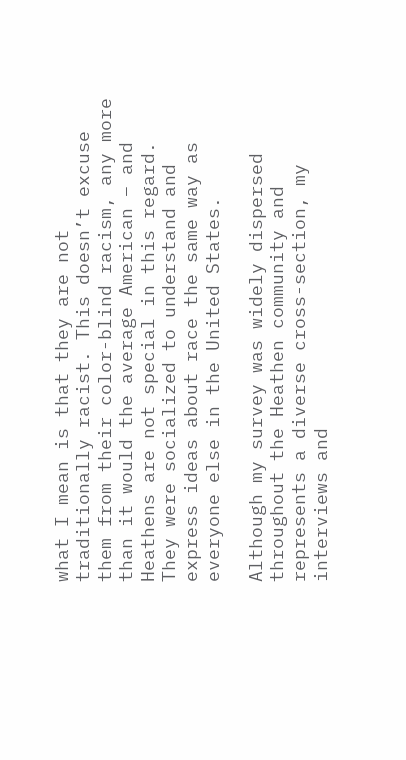what I mean is that they are not traditionally racist. This doesn’t excuse them from their color-blind racism, any more than it would the average American – and Heathens are not special in this regard. They were socialized to understand and express ideas about race the same way as everyone else in the United States.

Although my survey was widely dispersed throughout the Heathen community and represents a diverse cross-section, my interviews and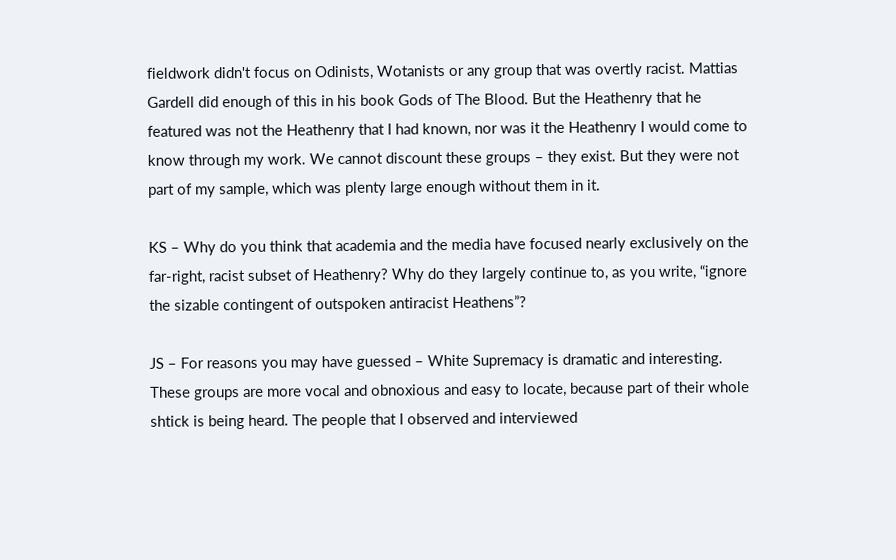fieldwork didn't focus on Odinists, Wotanists or any group that was overtly racist. Mattias Gardell did enough of this in his book Gods of The Blood. But the Heathenry that he featured was not the Heathenry that I had known, nor was it the Heathenry I would come to know through my work. We cannot discount these groups – they exist. But they were not part of my sample, which was plenty large enough without them in it.

KS – Why do you think that academia and the media have focused nearly exclusively on the far-right, racist subset of Heathenry? Why do they largely continue to, as you write, “ignore the sizable contingent of outspoken antiracist Heathens”?

JS – For reasons you may have guessed – White Supremacy is dramatic and interesting. These groups are more vocal and obnoxious and easy to locate, because part of their whole shtick is being heard. The people that I observed and interviewed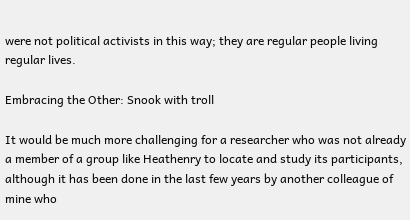were not political activists in this way; they are regular people living regular lives.

Embracing the Other: Snook with troll

It would be much more challenging for a researcher who was not already a member of a group like Heathenry to locate and study its participants, although it has been done in the last few years by another colleague of mine who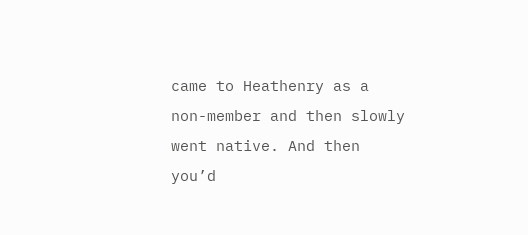came to Heathenry as a non-member and then slowly went native. And then you’d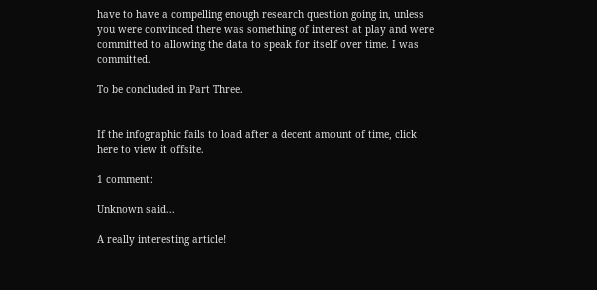have to have a compelling enough research question going in, unless you were convinced there was something of interest at play and were committed to allowing the data to speak for itself over time. I was committed.

To be concluded in Part Three.


If the infographic fails to load after a decent amount of time, click here to view it offsite.

1 comment:

Unknown said...

A really interesting article!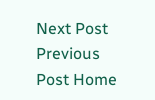Next Post Previous Post Home